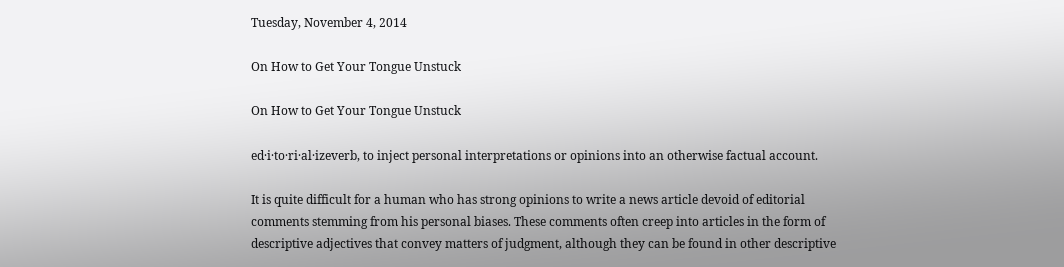Tuesday, November 4, 2014

On How to Get Your Tongue Unstuck

On How to Get Your Tongue Unstuck

ed·i·to·ri·al·izeverb, to inject personal interpretations or opinions into an otherwise factual account.

It is quite difficult for a human who has strong opinions to write a news article devoid of editorial comments stemming from his personal biases. These comments often creep into articles in the form of descriptive adjectives that convey matters of judgment, although they can be found in other descriptive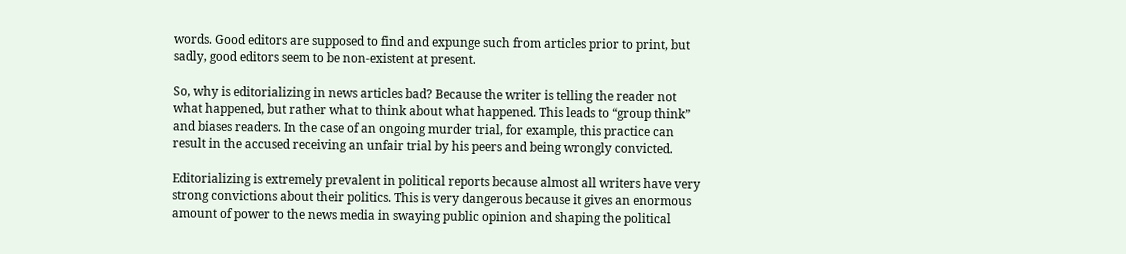words. Good editors are supposed to find and expunge such from articles prior to print, but sadly, good editors seem to be non-existent at present.

So, why is editorializing in news articles bad? Because the writer is telling the reader not what happened, but rather what to think about what happened. This leads to “group think” and biases readers. In the case of an ongoing murder trial, for example, this practice can result in the accused receiving an unfair trial by his peers and being wrongly convicted.

Editorializing is extremely prevalent in political reports because almost all writers have very strong convictions about their politics. This is very dangerous because it gives an enormous amount of power to the news media in swaying public opinion and shaping the political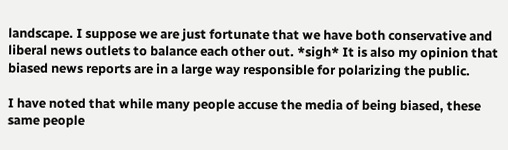landscape. I suppose we are just fortunate that we have both conservative and liberal news outlets to balance each other out. *sigh* It is also my opinion that biased news reports are in a large way responsible for polarizing the public.

I have noted that while many people accuse the media of being biased, these same people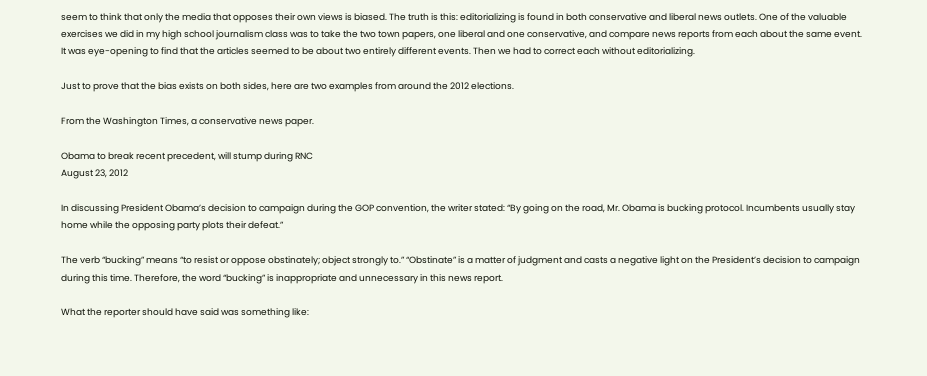seem to think that only the media that opposes their own views is biased. The truth is this: editorializing is found in both conservative and liberal news outlets. One of the valuable exercises we did in my high school journalism class was to take the two town papers, one liberal and one conservative, and compare news reports from each about the same event. It was eye-opening to find that the articles seemed to be about two entirely different events. Then we had to correct each without editorializing.

Just to prove that the bias exists on both sides, here are two examples from around the 2012 elections.

From the Washington Times, a conservative news paper.

Obama to break recent precedent, will stump during RNC
August 23, 2012

In discussing President Obama’s decision to campaign during the GOP convention, the writer stated: “By going on the road, Mr. Obama is bucking protocol. Incumbents usually stay home while the opposing party plots their defeat.”

The verb “bucking” means “to resist or oppose obstinately; object strongly to.” “Obstinate” is a matter of judgment and casts a negative light on the President’s decision to campaign during this time. Therefore, the word “bucking” is inappropriate and unnecessary in this news report.

What the reporter should have said was something like: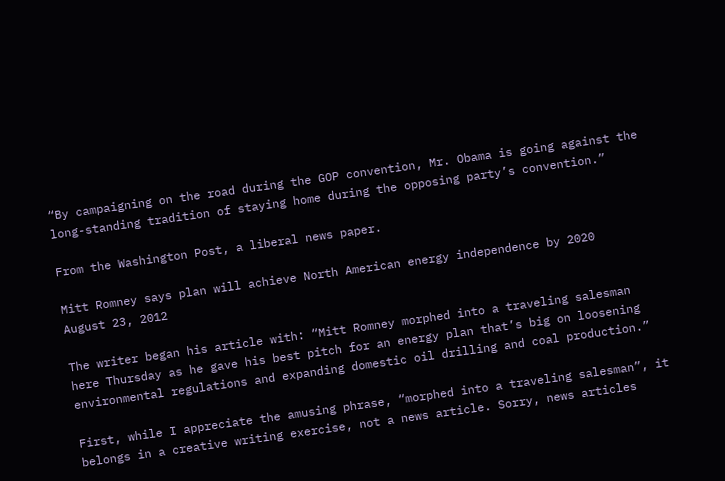“By campaigning on the road during the GOP convention, Mr. Obama is going against the long-standing tradition of staying home during the opposing party’s convention.”

From the Washington Post, a liberal news paper.

Mitt Romney says plan will achieve North American energy independence by 2020
August 23, 2012

The writer began his article with: “Mitt Romney morphed into a traveling salesman here Thursday as he gave his best pitch for an energy plan that’s big on loosening environmental regulations and expanding domestic oil drilling and coal production.”

First, while I appreciate the amusing phrase, “morphed into a traveling salesman”, it belongs in a creative writing exercise, not a news article. Sorry, news articles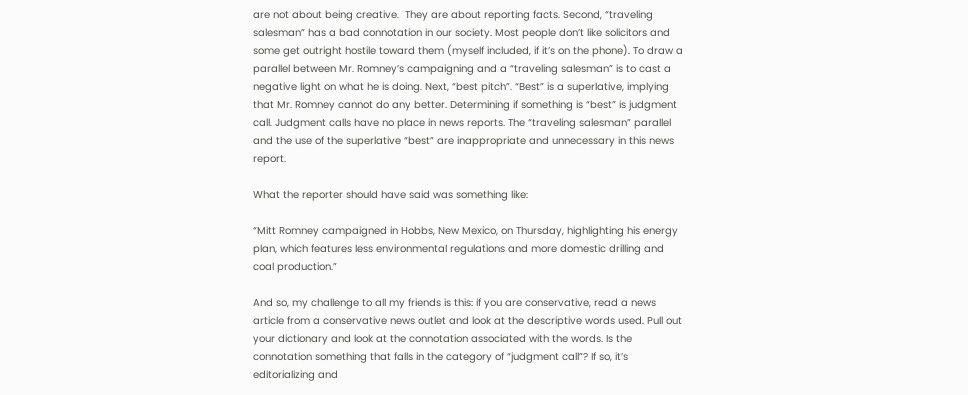are not about being creative.  They are about reporting facts. Second, “traveling salesman” has a bad connotation in our society. Most people don’t like solicitors and some get outright hostile toward them (myself included, if it’s on the phone). To draw a parallel between Mr. Romney’s campaigning and a “traveling salesman” is to cast a negative light on what he is doing. Next, “best pitch”. “Best” is a superlative, implying that Mr. Romney cannot do any better. Determining if something is “best” is judgment call. Judgment calls have no place in news reports. The “traveling salesman” parallel and the use of the superlative “best” are inappropriate and unnecessary in this news report.

What the reporter should have said was something like:

“Mitt Romney campaigned in Hobbs, New Mexico, on Thursday, highlighting his energy plan, which features less environmental regulations and more domestic drilling and coal production.”

And so, my challenge to all my friends is this: if you are conservative, read a news article from a conservative news outlet and look at the descriptive words used. Pull out your dictionary and look at the connotation associated with the words. Is the connotation something that falls in the category of “judgment call”? If so, it’s editorializing and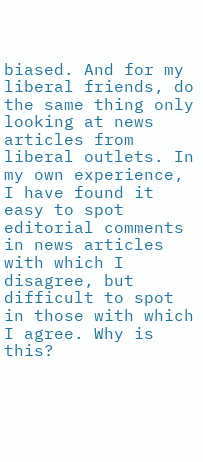biased. And for my liberal friends, do the same thing only looking at news articles from liberal outlets. In my own experience, I have found it easy to spot editorial comments in news articles with which I disagree, but difficult to spot in those with which I agree. Why is this?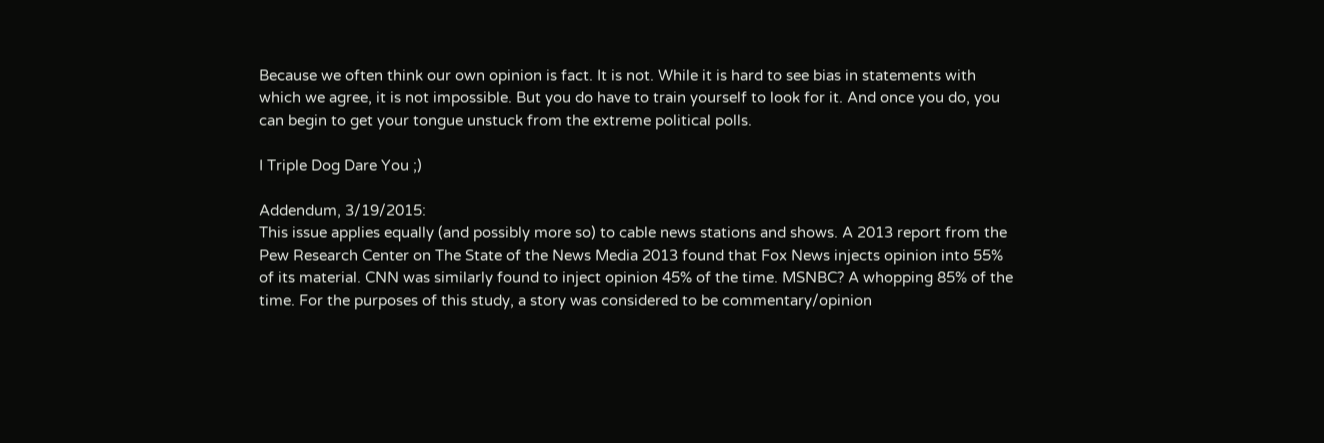Because we often think our own opinion is fact. It is not. While it is hard to see bias in statements with which we agree, it is not impossible. But you do have to train yourself to look for it. And once you do, you can begin to get your tongue unstuck from the extreme political polls.

I Triple Dog Dare You ;)

Addendum, 3/19/2015:
This issue applies equally (and possibly more so) to cable news stations and shows. A 2013 report from the Pew Research Center on The State of the News Media 2013 found that Fox News injects opinion into 55% of its material. CNN was similarly found to inject opinion 45% of the time. MSNBC? A whopping 85% of the time. For the purposes of this study, a story was considered to be commentary/opinion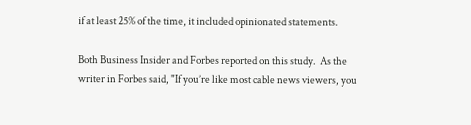if at least 25% of the time, it included opinionated statements.

Both Business Insider and Forbes reported on this study.  As the writer in Forbes said, "If you’re like most cable news viewers, you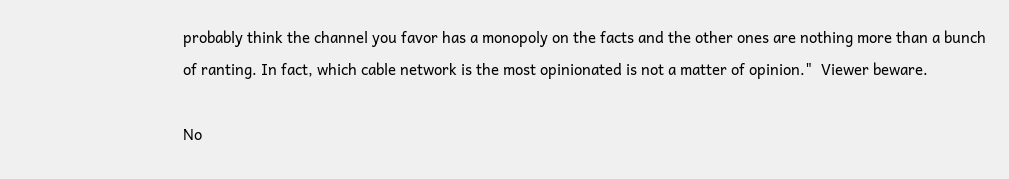probably think the channel you favor has a monopoly on the facts and the other ones are nothing more than a bunch of ranting. In fact, which cable network is the most opinionated is not a matter of opinion."  Viewer beware.

No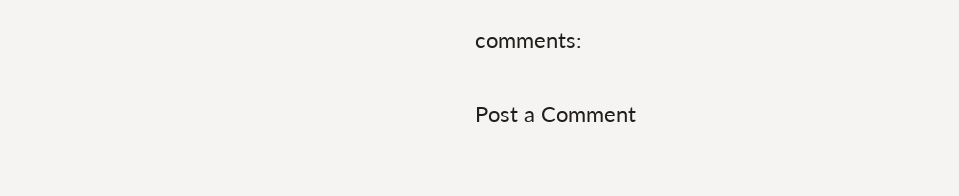comments:

Post a Comment